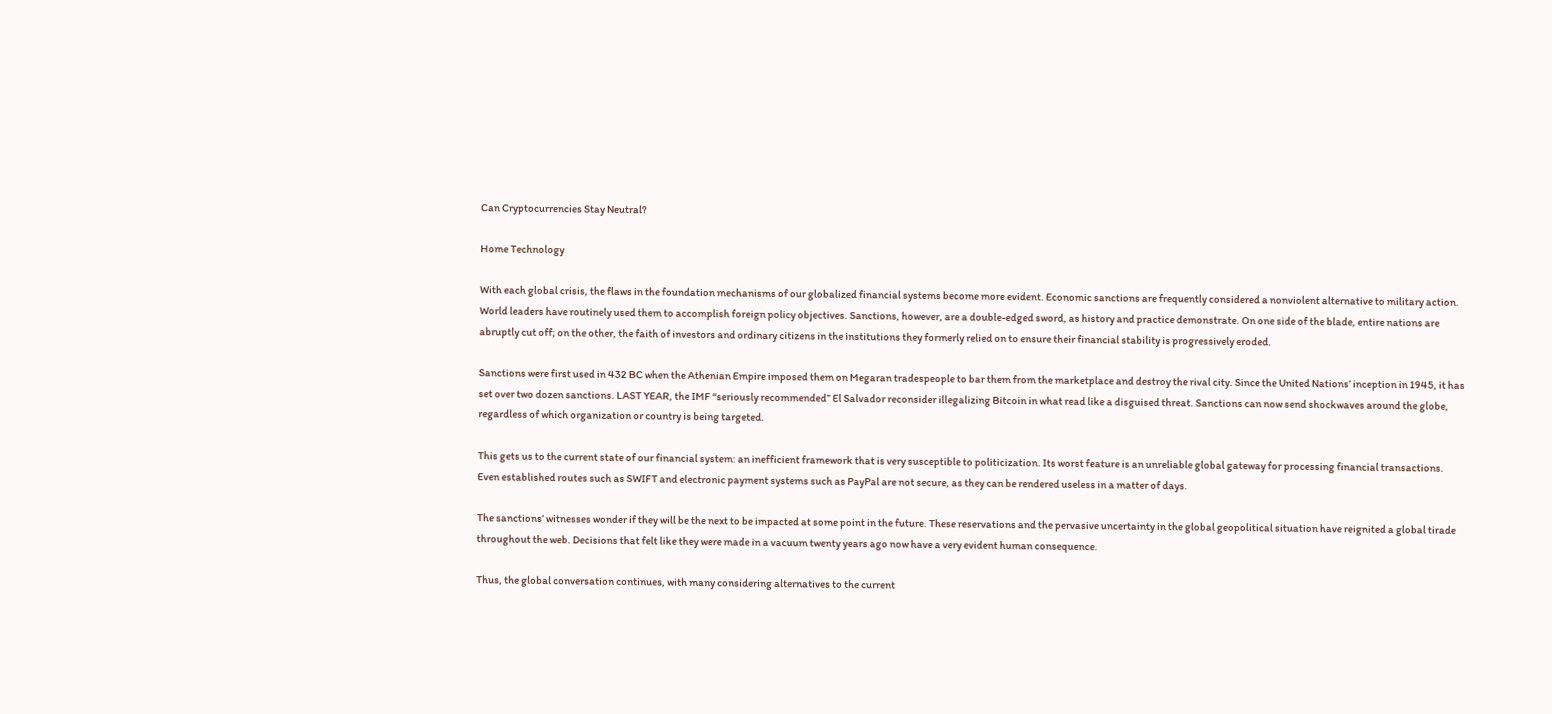Can Cryptocurrencies Stay Neutral?

Home Technology

With each global crisis, the flaws in the foundation mechanisms of our globalized financial systems become more evident. Economic sanctions are frequently considered a nonviolent alternative to military action. World leaders have routinely used them to accomplish foreign policy objectives. Sanctions, however, are a double-edged sword, as history and practice demonstrate. On one side of the blade, entire nations are abruptly cut off; on the other, the faith of investors and ordinary citizens in the institutions they formerly relied on to ensure their financial stability is progressively eroded.

Sanctions were first used in 432 BC when the Athenian Empire imposed them on Megaran tradespeople to bar them from the marketplace and destroy the rival city. Since the United Nations’ inception in 1945, it has set over two dozen sanctions. LAST YEAR, the IMF “seriously recommended” El Salvador reconsider illegalizing Bitcoin in what read like a disguised threat. Sanctions can now send shockwaves around the globe, regardless of which organization or country is being targeted.

This gets us to the current state of our financial system: an inefficient framework that is very susceptible to politicization. Its worst feature is an unreliable global gateway for processing financial transactions. Even established routes such as SWIFT and electronic payment systems such as PayPal are not secure, as they can be rendered useless in a matter of days.

The sanctions’ witnesses wonder if they will be the next to be impacted at some point in the future. These reservations and the pervasive uncertainty in the global geopolitical situation have reignited a global tirade throughout the web. Decisions that felt like they were made in a vacuum twenty years ago now have a very evident human consequence.

Thus, the global conversation continues, with many considering alternatives to the current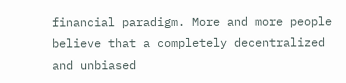financial paradigm. More and more people believe that a completely decentralized and unbiased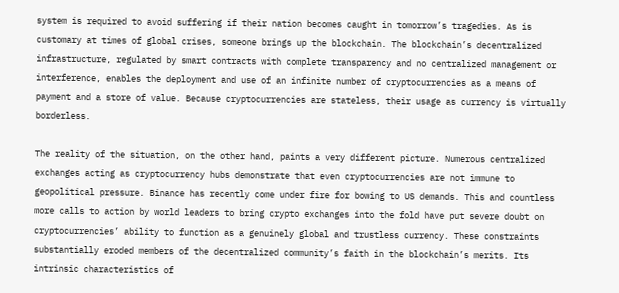system is required to avoid suffering if their nation becomes caught in tomorrow’s tragedies. As is customary at times of global crises, someone brings up the blockchain. The blockchain’s decentralized infrastructure, regulated by smart contracts with complete transparency and no centralized management or interference, enables the deployment and use of an infinite number of cryptocurrencies as a means of payment and a store of value. Because cryptocurrencies are stateless, their usage as currency is virtually borderless.

The reality of the situation, on the other hand, paints a very different picture. Numerous centralized exchanges acting as cryptocurrency hubs demonstrate that even cryptocurrencies are not immune to geopolitical pressure. Binance has recently come under fire for bowing to US demands. This and countless more calls to action by world leaders to bring crypto exchanges into the fold have put severe doubt on cryptocurrencies’ ability to function as a genuinely global and trustless currency. These constraints substantially eroded members of the decentralized community’s faith in the blockchain’s merits. Its intrinsic characteristics of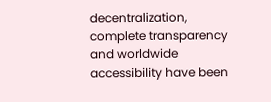decentralization, complete transparency and worldwide accessibility have been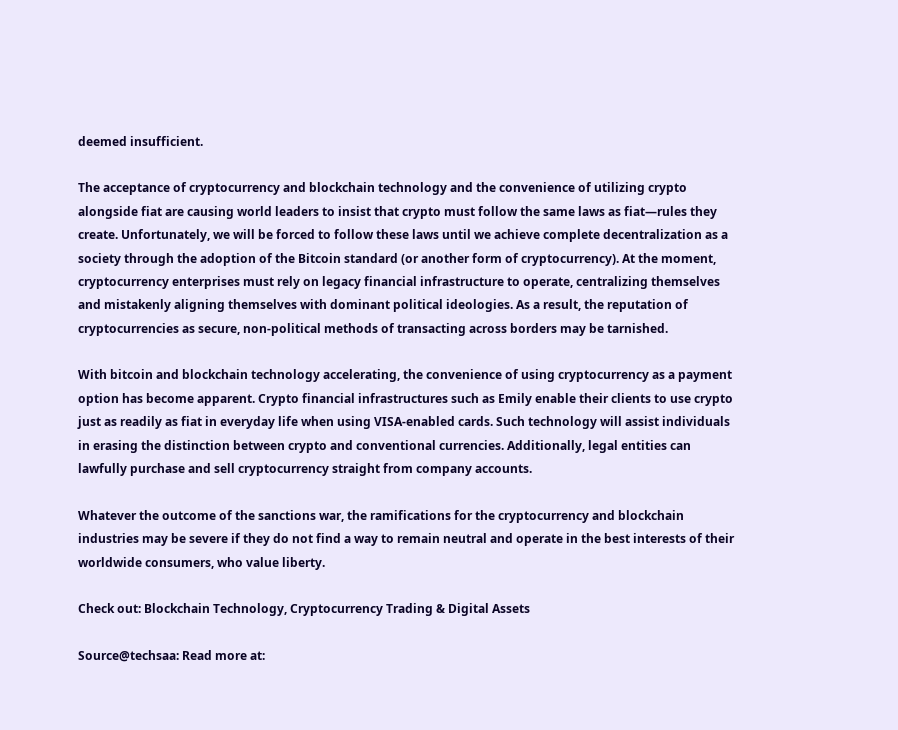deemed insufficient.

The acceptance of cryptocurrency and blockchain technology and the convenience of utilizing crypto alongside fiat are causing world leaders to insist that crypto must follow the same laws as fiat—rules they create. Unfortunately, we will be forced to follow these laws until we achieve complete decentralization as a society through the adoption of the Bitcoin standard (or another form of cryptocurrency). At the moment, cryptocurrency enterprises must rely on legacy financial infrastructure to operate, centralizing themselves and mistakenly aligning themselves with dominant political ideologies. As a result, the reputation of cryptocurrencies as secure, non-political methods of transacting across borders may be tarnished.

With bitcoin and blockchain technology accelerating, the convenience of using cryptocurrency as a payment option has become apparent. Crypto financial infrastructures such as Emily enable their clients to use crypto just as readily as fiat in everyday life when using VISA-enabled cards. Such technology will assist individuals in erasing the distinction between crypto and conventional currencies. Additionally, legal entities can lawfully purchase and sell cryptocurrency straight from company accounts.

Whatever the outcome of the sanctions war, the ramifications for the cryptocurrency and blockchain industries may be severe if they do not find a way to remain neutral and operate in the best interests of their worldwide consumers, who value liberty.

Check out: Blockchain Technology, Cryptocurrency Trading & Digital Assets

Source@techsaa: Read more at: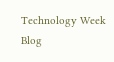Technology Week Blog